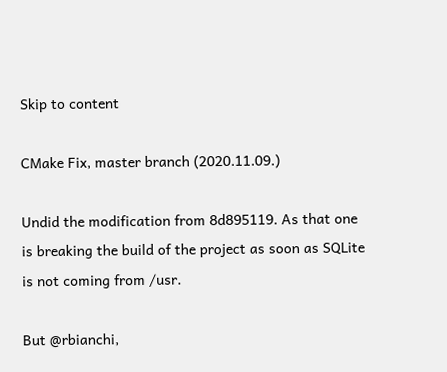Skip to content

CMake Fix, master branch (2020.11.09.)

Undid the modification from 8d895119. As that one is breaking the build of the project as soon as SQLite is not coming from /usr.

But @rbianchi,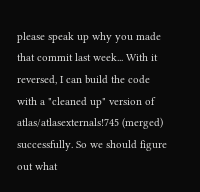please speak up why you made that commit last week... With it reversed, I can build the code with a "cleaned up" version of atlas/atlasexternals!745 (merged) successfully. So we should figure out what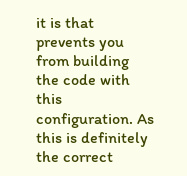it is that prevents you from building the code with this configuration. As this is definitely the correct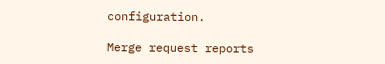configuration.

Merge request reports